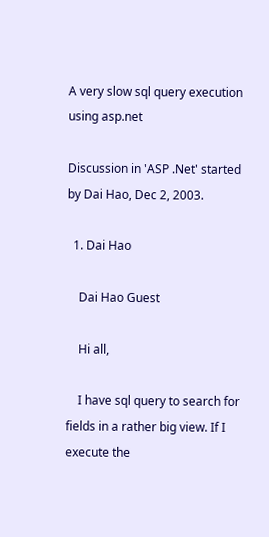A very slow sql query execution using asp.net

Discussion in 'ASP .Net' started by Dai Hao, Dec 2, 2003.

  1. Dai Hao

    Dai Hao Guest

    Hi all,

    I have sql query to search for fields in a rather big view. If I execute the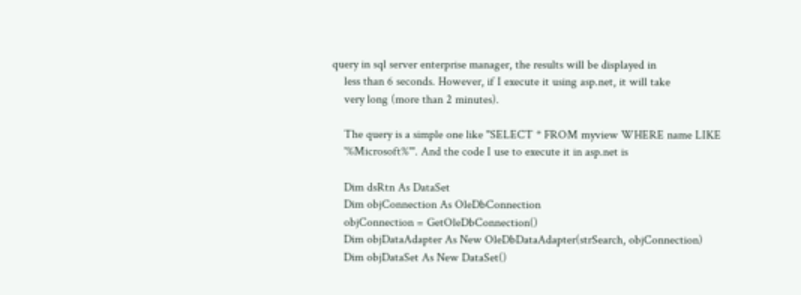query in sql server enterprise manager, the results will be displayed in
    less than 6 seconds. However, if I execute it using asp.net, it will take
    very long (more than 2 minutes).

    The query is a simple one like "SELECT * FROM myview WHERE name LIKE
    '%Microsoft%'". And the code I use to execute it in asp.net is

    Dim dsRtn As DataSet
    Dim objConnection As OleDbConnection
    objConnection = GetOleDbConnection()
    Dim objDataAdapter As New OleDbDataAdapter(strSearch, objConnection)
    Dim objDataSet As New DataSet()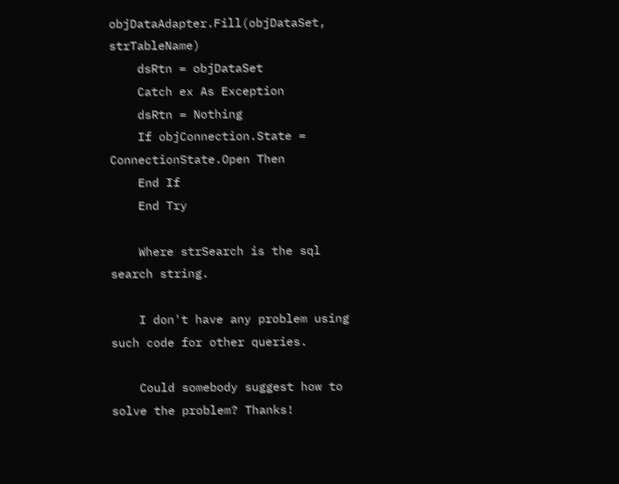objDataAdapter.Fill(objDataSet, strTableName)
    dsRtn = objDataSet
    Catch ex As Exception
    dsRtn = Nothing
    If objConnection.State = ConnectionState.Open Then
    End If
    End Try

    Where strSearch is the sql search string.

    I don't have any problem using such code for other queries.

    Could somebody suggest how to solve the problem? Thanks!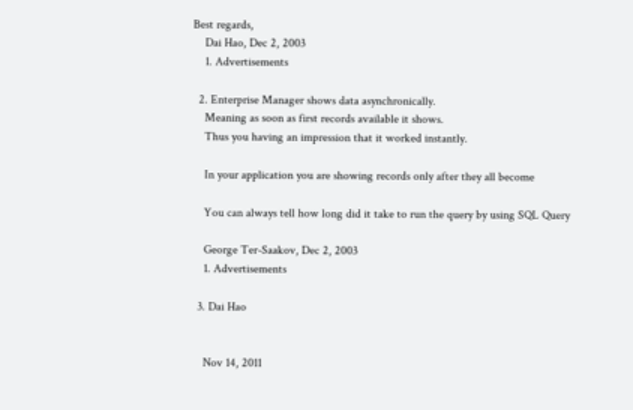Best regards,
    Dai Hao, Dec 2, 2003
    1. Advertisements

  2. Enterprise Manager shows data asynchronically.
    Meaning as soon as first records available it shows.
    Thus you having an impression that it worked instantly.

    In your application you are showing records only after they all become

    You can always tell how long did it take to run the query by using SQL Query

    George Ter-Saakov, Dec 2, 2003
    1. Advertisements

  3. Dai Hao


    Nov 14, 2011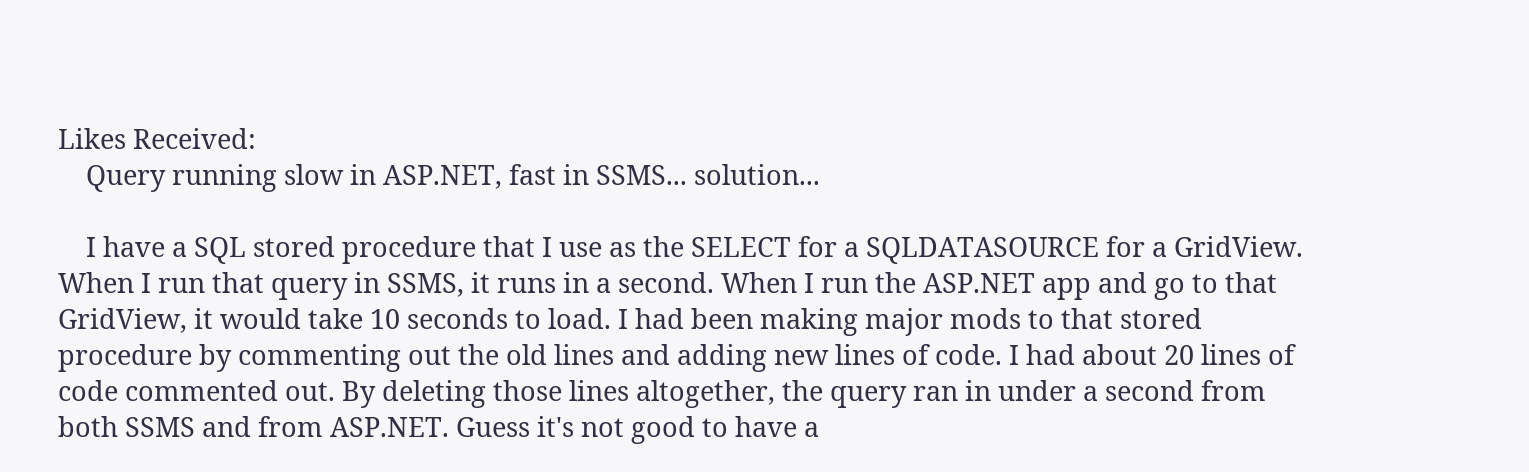Likes Received:
    Query running slow in ASP.NET, fast in SSMS... solution...

    I have a SQL stored procedure that I use as the SELECT for a SQLDATASOURCE for a GridView. When I run that query in SSMS, it runs in a second. When I run the ASP.NET app and go to that GridView, it would take 10 seconds to load. I had been making major mods to that stored procedure by commenting out the old lines and adding new lines of code. I had about 20 lines of code commented out. By deleting those lines altogether, the query ran in under a second from both SSMS and from ASP.NET. Guess it's not good to have a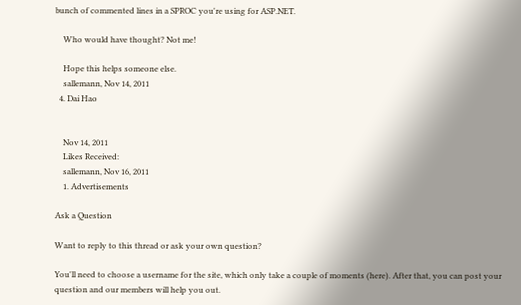bunch of commented lines in a SPROC you're using for ASP.NET.

    Who would have thought? Not me!

    Hope this helps someone else.
    sallemann, Nov 14, 2011
  4. Dai Hao


    Nov 14, 2011
    Likes Received:
    sallemann, Nov 16, 2011
    1. Advertisements

Ask a Question

Want to reply to this thread or ask your own question?

You'll need to choose a username for the site, which only take a couple of moments (here). After that, you can post your question and our members will help you out.